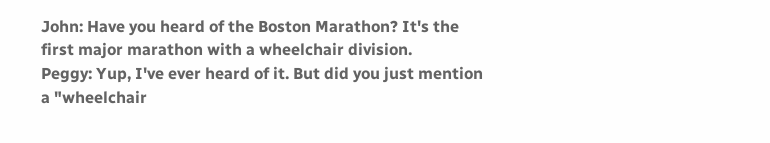John: Have you heard of the Boston Marathon? It's the first major marathon with a wheelchair division.
Peggy: Yup, I've ever heard of it. But did you just mention a "wheelchair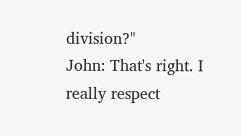division?"
John: That's right. I really respect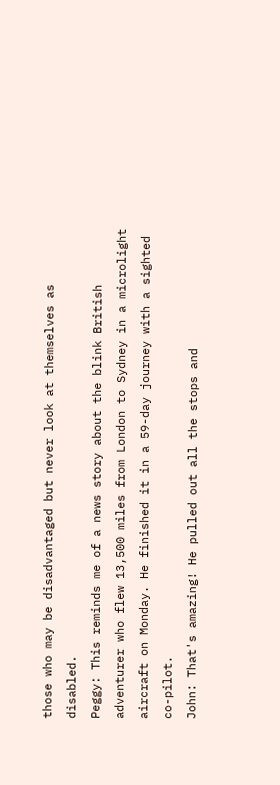those who may be disadvantaged but never look at themselves as disabled.
Peggy: This reminds me of a news story about the blink British adventurer who flew 13,500 miles from London to Sydney in a microlight aircraft on Monday. He finished it in a 59-day journey with a sighted co-pilot.
John: That's amazing! He pulled out all the stops and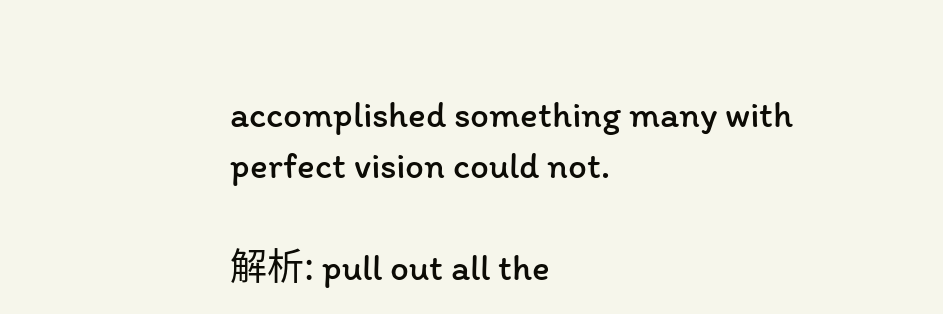accomplished something many with perfect vision could not.

解析: pull out all the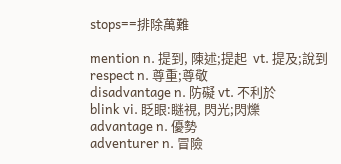stops==排除萬難

mention n. 提到, 陳述;提起  vt. 提及;說到
respect n. 尊重;尊敬
disadvantage n. 防礙 vt. 不利於
blink vi. 眨眼:瞇視, 閃光;閃爍
advantage n. 優勢
adventurer n. 冒險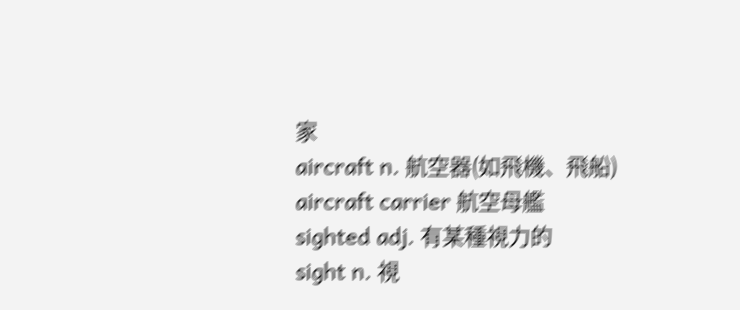家
aircraft n. 航空器(如飛機、飛船)
aircraft carrier 航空母艦
sighted adj. 有某種視力的
sight n. 視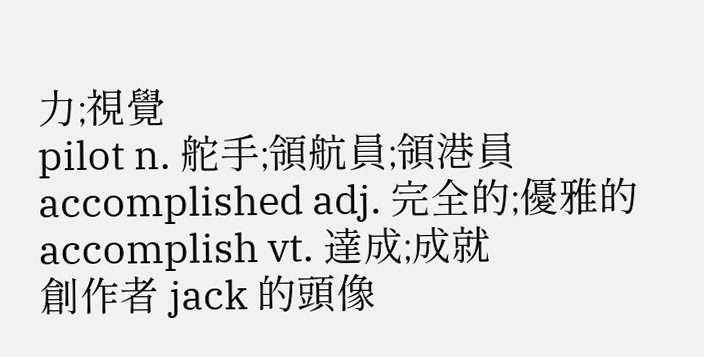力;視覺
pilot n. 舵手;領航員;領港員
accomplished adj. 完全的;優雅的
accomplish vt. 達成;成就
創作者 jack 的頭像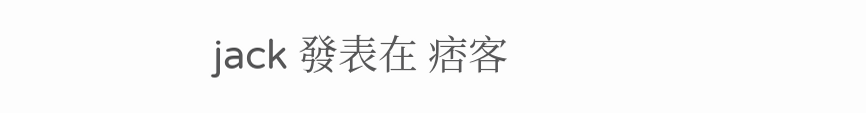jack 發表在 痞客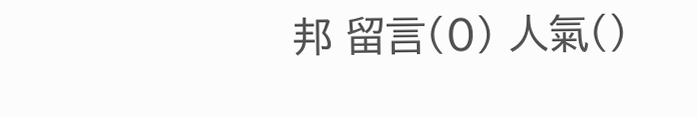邦 留言(0) 人氣()